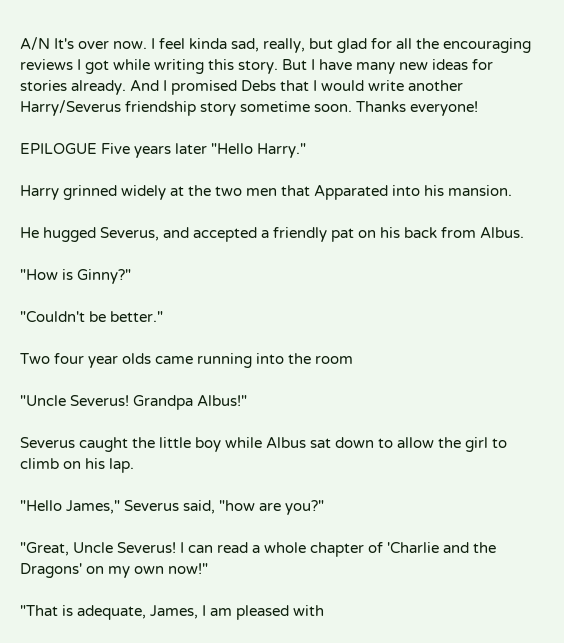A/N It's over now. I feel kinda sad, really, but glad for all the encouraging reviews I got while writing this story. But I have many new ideas for stories already. And I promised Debs that I would write another Harry/Severus friendship story sometime soon. Thanks everyone!

EPILOGUE Five years later "Hello Harry."

Harry grinned widely at the two men that Apparated into his mansion.

He hugged Severus, and accepted a friendly pat on his back from Albus.

"How is Ginny?"

"Couldn't be better."

Two four year olds came running into the room

"Uncle Severus! Grandpa Albus!"

Severus caught the little boy while Albus sat down to allow the girl to climb on his lap.

"Hello James," Severus said, "how are you?"

"Great, Uncle Severus! I can read a whole chapter of 'Charlie and the Dragons' on my own now!"

"That is adequate, James, I am pleased with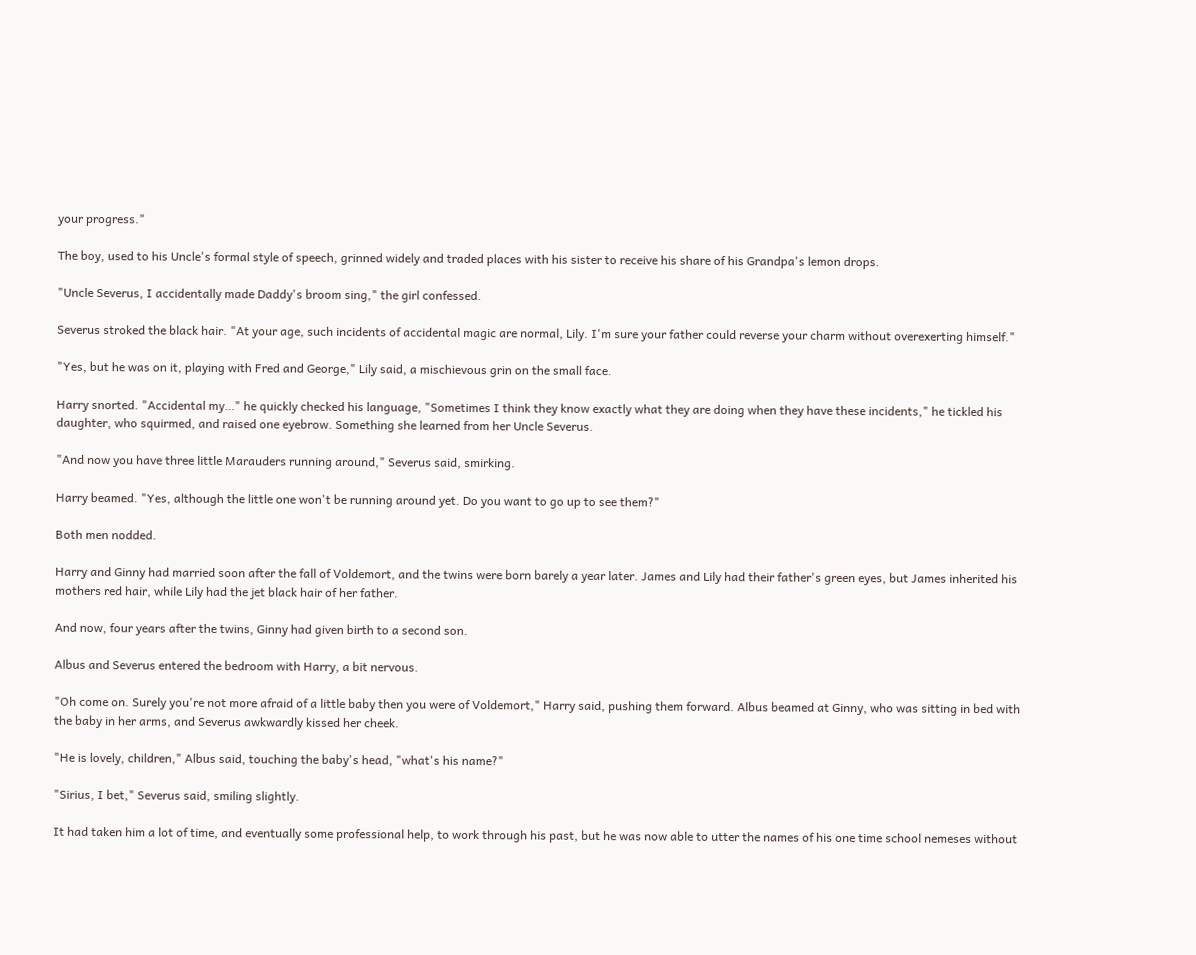your progress."

The boy, used to his Uncle's formal style of speech, grinned widely and traded places with his sister to receive his share of his Grandpa's lemon drops.

"Uncle Severus, I accidentally made Daddy's broom sing," the girl confessed.

Severus stroked the black hair. "At your age, such incidents of accidental magic are normal, Lily. I'm sure your father could reverse your charm without overexerting himself."

"Yes, but he was on it, playing with Fred and George," Lily said, a mischievous grin on the small face.

Harry snorted. "Accidental my…" he quickly checked his language, "Sometimes I think they know exactly what they are doing when they have these incidents," he tickled his daughter, who squirmed, and raised one eyebrow. Something she learned from her Uncle Severus.

"And now you have three little Marauders running around," Severus said, smirking.

Harry beamed. "Yes, although the little one won't be running around yet. Do you want to go up to see them?"

Both men nodded.

Harry and Ginny had married soon after the fall of Voldemort, and the twins were born barely a year later. James and Lily had their father's green eyes, but James inherited his mothers red hair, while Lily had the jet black hair of her father.

And now, four years after the twins, Ginny had given birth to a second son.

Albus and Severus entered the bedroom with Harry, a bit nervous.

"Oh come on. Surely you're not more afraid of a little baby then you were of Voldemort," Harry said, pushing them forward. Albus beamed at Ginny, who was sitting in bed with the baby in her arms, and Severus awkwardly kissed her cheek.

"He is lovely, children," Albus said, touching the baby's head, "what's his name?"

"Sirius, I bet," Severus said, smiling slightly.

It had taken him a lot of time, and eventually some professional help, to work through his past, but he was now able to utter the names of his one time school nemeses without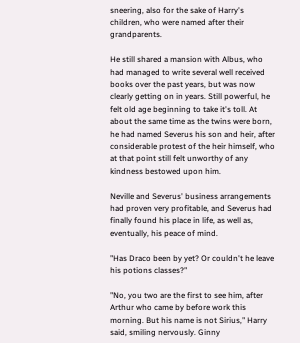sneering, also for the sake of Harry's children, who were named after their grandparents.

He still shared a mansion with Albus, who had managed to write several well received books over the past years, but was now clearly getting on in years. Still powerful, he felt old age beginning to take it's toll. At about the same time as the twins were born, he had named Severus his son and heir, after considerable protest of the heir himself, who at that point still felt unworthy of any kindness bestowed upon him.

Neville and Severus' business arrangements had proven very profitable, and Severus had finally found his place in life, as well as, eventually, his peace of mind.

"Has Draco been by yet? Or couldn't he leave his potions classes?"

"No, you two are the first to see him, after Arthur who came by before work this morning. But his name is not Sirius," Harry said, smiling nervously. Ginny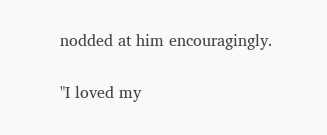nodded at him encouragingly.

"I loved my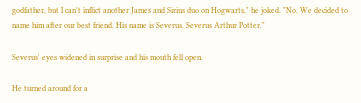godfather, but I can't inflict another James and Sirius duo on Hogwarts," he joked. "No. We decided to name him after our best friend. His name is Severus. Severus Arthur Potter."

Severus' eyes widened in surprise and his mouth fell open.

He turned around for a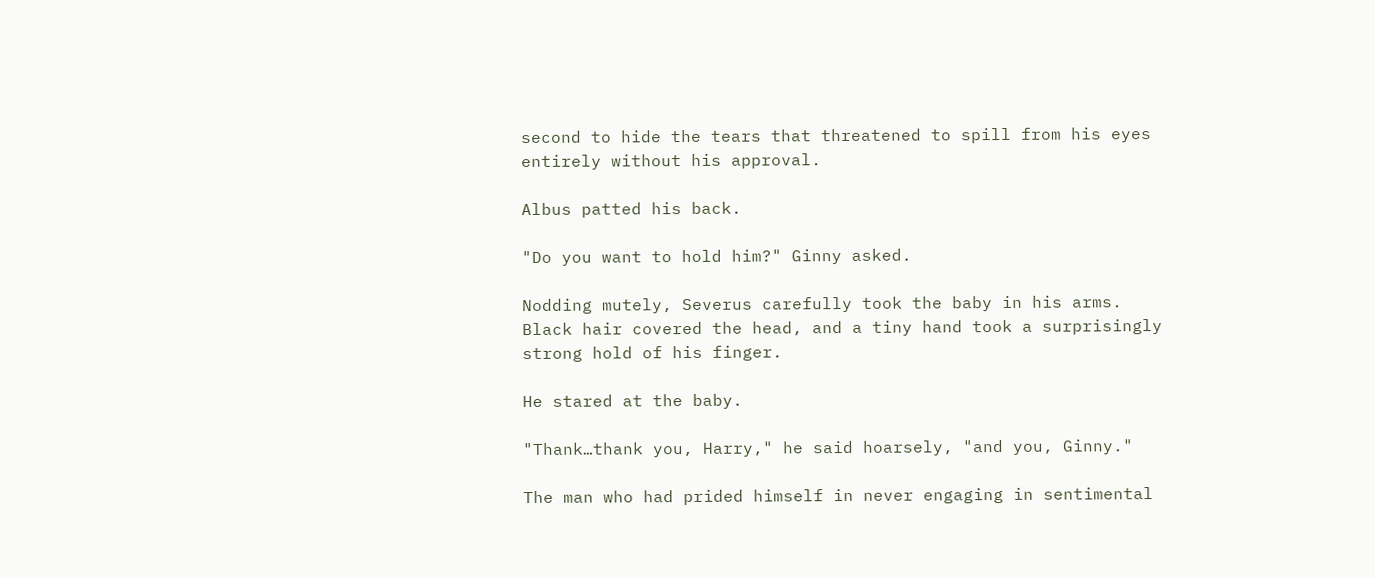second to hide the tears that threatened to spill from his eyes entirely without his approval.

Albus patted his back.

"Do you want to hold him?" Ginny asked.

Nodding mutely, Severus carefully took the baby in his arms. Black hair covered the head, and a tiny hand took a surprisingly strong hold of his finger.

He stared at the baby.

"Thank…thank you, Harry," he said hoarsely, "and you, Ginny."

The man who had prided himself in never engaging in sentimental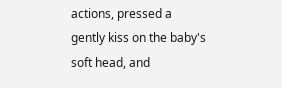actions, pressed a gently kiss on the baby's soft head, and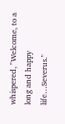whispered, "Welcome, to a long and happy life…Severus."